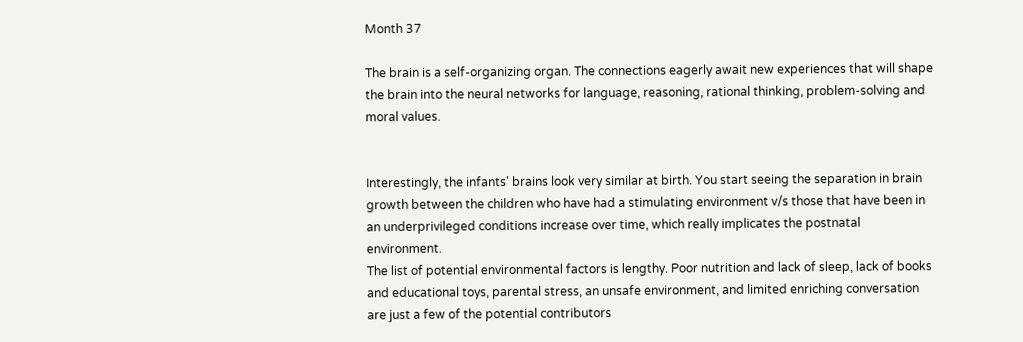Month 37

The brain is a self-organizing organ. The connections eagerly await new experiences that will shape the brain into the neural networks for language, reasoning, rational thinking, problem-solving and moral values.


Interestingly, the infants' brains look very similar at birth. You start seeing the separation in brain growth between the children who have had a stimulating environment v/s those that have been in an underprivileged conditions increase over time, which really implicates the postnatal environment.
The list of potential environmental factors is lengthy. Poor nutrition and lack of sleep, lack of books and educational toys, parental stress, an unsafe environment, and limited enriching conversation are just a few of the potential contributors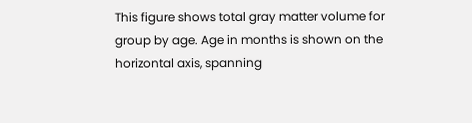This figure shows total gray matter volume for group by age. Age in months is shown on the horizontal axis, spanning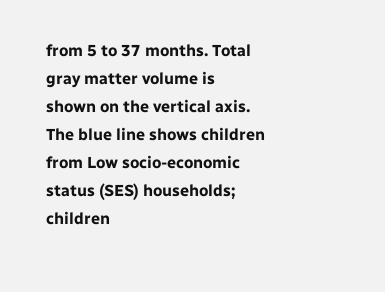from 5 to 37 months. Total gray matter volume is shown on the vertical axis. The blue line shows children from Low socio-economic status (SES) households; children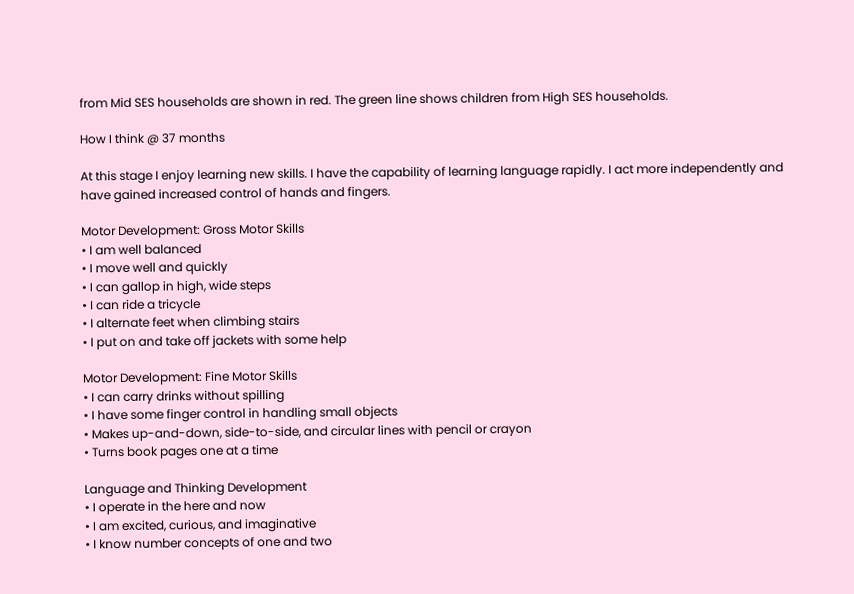from Mid SES households are shown in red. The green line shows children from High SES households.

How I think @ 37 months

At this stage I enjoy learning new skills. I have the capability of learning language rapidly. I act more independently and have gained increased control of hands and fingers.

Motor Development: Gross Motor Skills
• I am well balanced
• I move well and quickly
• I can gallop in high, wide steps
• I can ride a tricycle
• I alternate feet when climbing stairs
• I put on and take off jackets with some help

Motor Development: Fine Motor Skills
• I can carry drinks without spilling
• I have some finger control in handling small objects
• Makes up-and-down, side-to-side, and circular lines with pencil or crayon
• Turns book pages one at a time

Language and Thinking Development
• I operate in the here and now
• I am excited, curious, and imaginative
• I know number concepts of one and two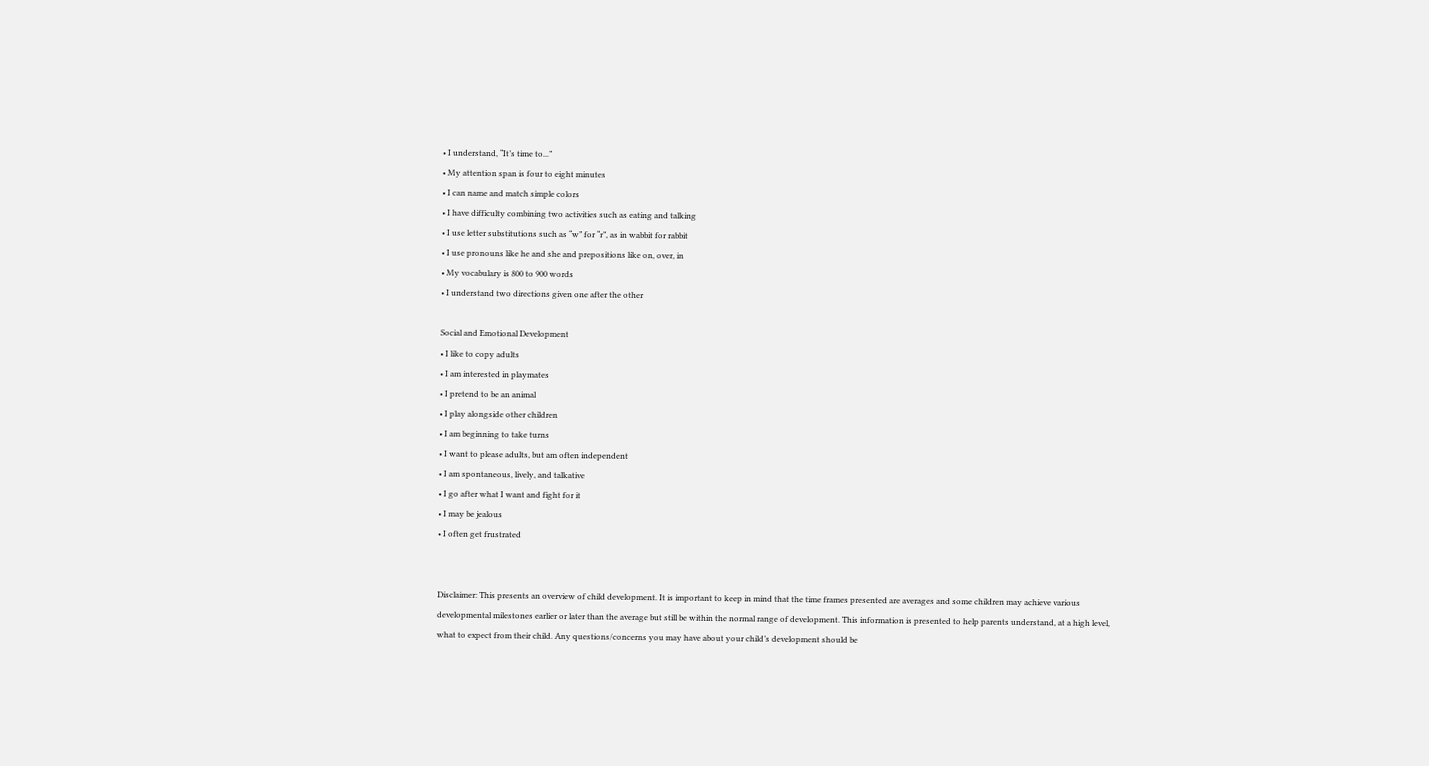• I understand, “It’s time to...”
• My attention span is four to eight minutes
• I can name and match simple colors
• I have difficulty combining two activities such as eating and talking
• I use letter substitutions such as “w” for “r”, as in wabbit for rabbit
• I use pronouns like he and she and prepositions like on, over, in
• My vocabulary is 800 to 900 words
• I understand two directions given one after the other

Social and Emotional Development
• I like to copy adults
• I am interested in playmates
• I pretend to be an animal
• I play alongside other children
• I am beginning to take turns
• I want to please adults, but am often independent
• I am spontaneous, lively, and talkative
• I go after what I want and fight for it
• I may be jealous
• I often get frustrated


Disclaimer: This presents an overview of child development. It is important to keep in mind that the time frames presented are averages and some children may achieve various developmental milestones earlier or later than the average but still be within the normal range of development. This information is presented to help parents understand, at a high level, what to expect from their child. Any questions/concerns you may have about your child’s development should be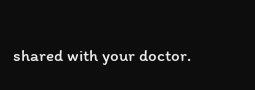shared with your doctor.